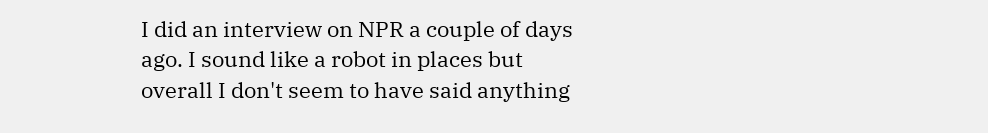I did an interview on NPR a couple of days ago. I sound like a robot in places but overall I don't seem to have said anything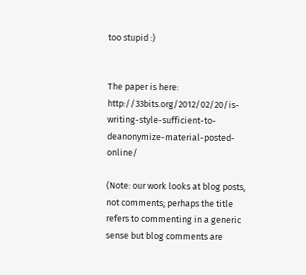too stupid :)


The paper is here: http://33bits.org/2012/02/20/is-writing-style-sufficient-to-deanonymize-material-posted-online/

(Note: our work looks at blog posts, not comments; perhaps the title refers to commenting in a generic sense but blog comments are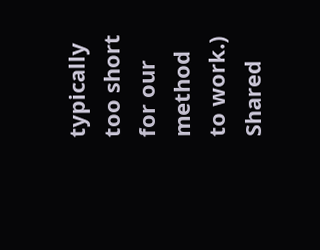typically too short for our method to work.)
Shared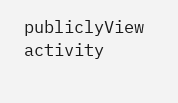publiclyView activity